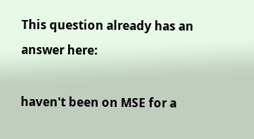This question already has an answer here:

haven't been on MSE for a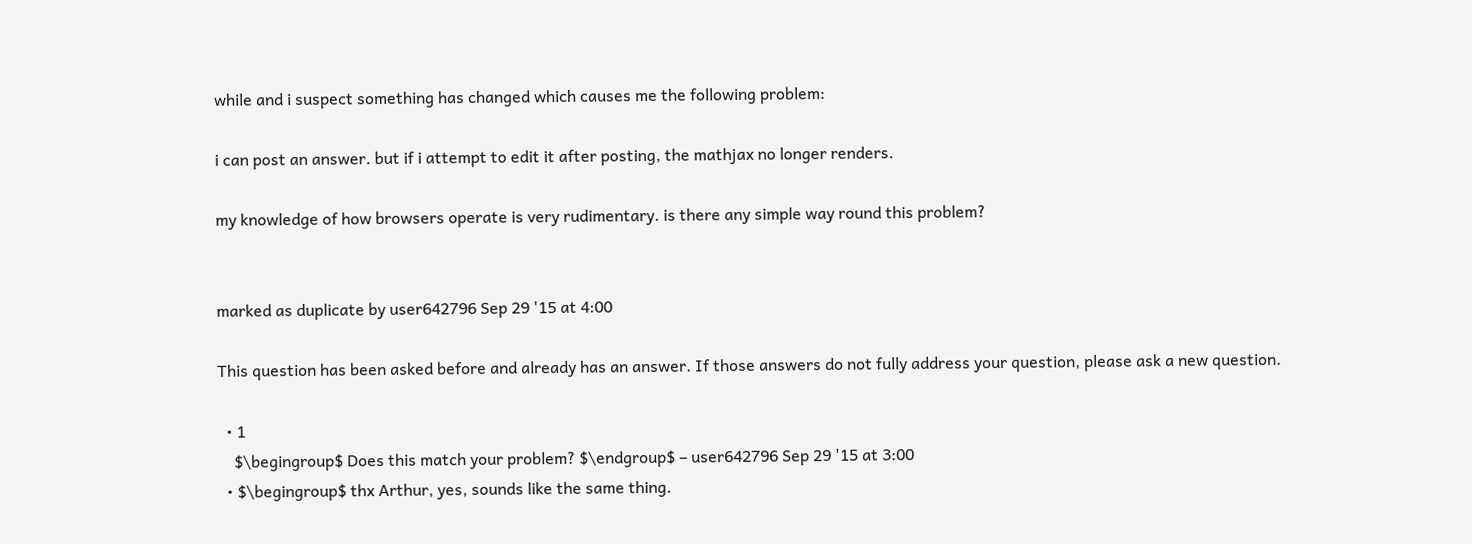while and i suspect something has changed which causes me the following problem:

i can post an answer. but if i attempt to edit it after posting, the mathjax no longer renders.

my knowledge of how browsers operate is very rudimentary. is there any simple way round this problem?


marked as duplicate by user642796 Sep 29 '15 at 4:00

This question has been asked before and already has an answer. If those answers do not fully address your question, please ask a new question.

  • 1
    $\begingroup$ Does this match your problem? $\endgroup$ – user642796 Sep 29 '15 at 3:00
  • $\begingroup$ thx Arthur, yes, sounds like the same thing.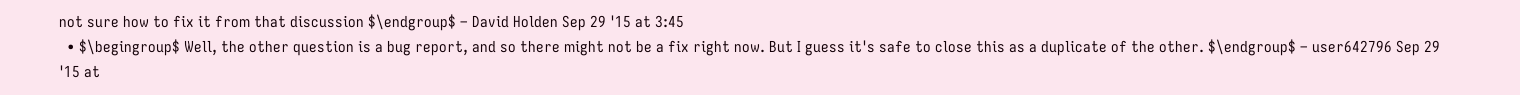not sure how to fix it from that discussion $\endgroup$ – David Holden Sep 29 '15 at 3:45
  • $\begingroup$ Well, the other question is a bug report, and so there might not be a fix right now. But I guess it's safe to close this as a duplicate of the other. $\endgroup$ – user642796 Sep 29 '15 at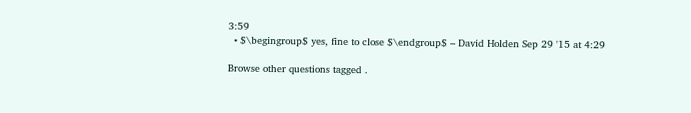3:59
  • $\begingroup$ yes, fine to close $\endgroup$ – David Holden Sep 29 '15 at 4:29

Browse other questions tagged .